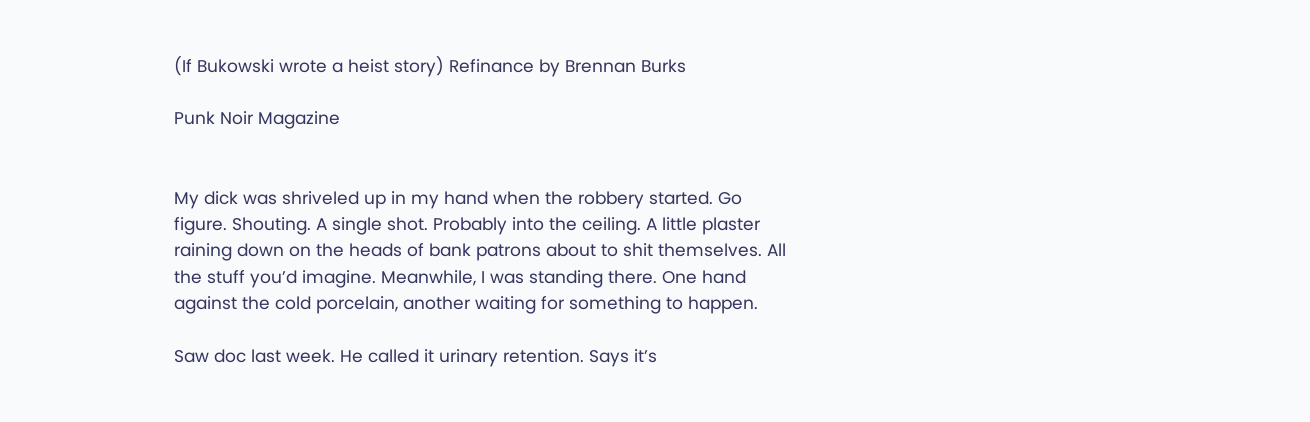(If Bukowski wrote a heist story) Refinance by Brennan Burks

Punk Noir Magazine


My dick was shriveled up in my hand when the robbery started. Go figure. Shouting. A single shot. Probably into the ceiling. A little plaster raining down on the heads of bank patrons about to shit themselves. All the stuff you’d imagine. Meanwhile, I was standing there. One hand against the cold porcelain, another waiting for something to happen.

Saw doc last week. He called it urinary retention. Says it’s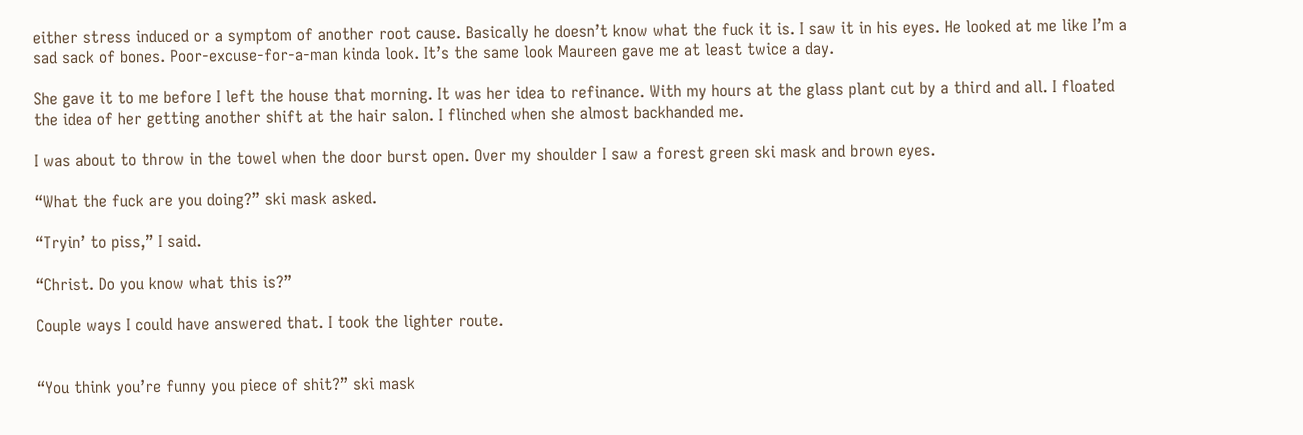either stress induced or a symptom of another root cause. Basically he doesn’t know what the fuck it is. I saw it in his eyes. He looked at me like I’m a sad sack of bones. Poor-excuse-for-a-man kinda look. It’s the same look Maureen gave me at least twice a day.

She gave it to me before I left the house that morning. It was her idea to refinance. With my hours at the glass plant cut by a third and all. I floated the idea of her getting another shift at the hair salon. I flinched when she almost backhanded me.

I was about to throw in the towel when the door burst open. Over my shoulder I saw a forest green ski mask and brown eyes.

“What the fuck are you doing?” ski mask asked.

“Tryin’ to piss,” I said.

“Christ. Do you know what this is?”

Couple ways I could have answered that. I took the lighter route.


“You think you’re funny you piece of shit?” ski mask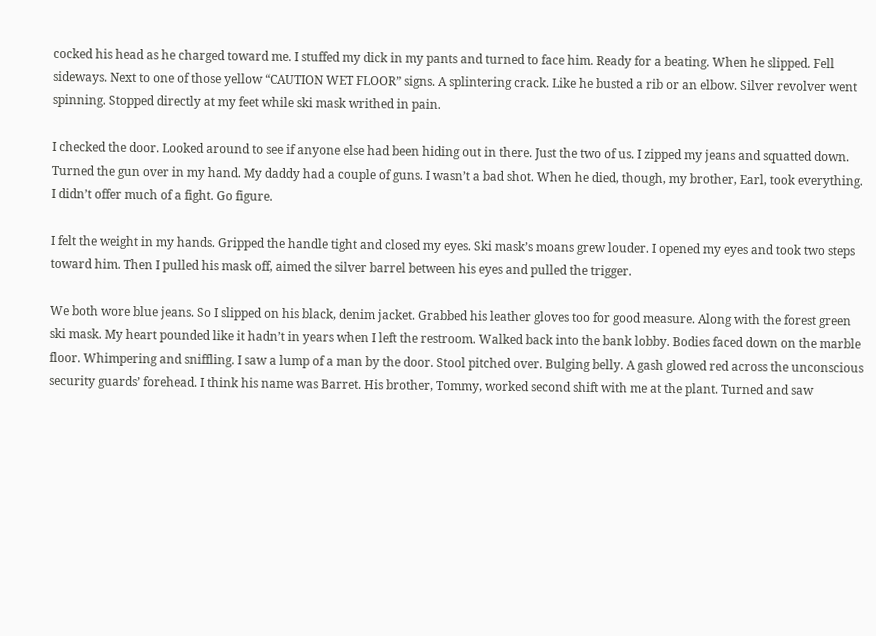cocked his head as he charged toward me. I stuffed my dick in my pants and turned to face him. Ready for a beating. When he slipped. Fell sideways. Next to one of those yellow “CAUTION WET FLOOR” signs. A splintering crack. Like he busted a rib or an elbow. Silver revolver went spinning. Stopped directly at my feet while ski mask writhed in pain.

I checked the door. Looked around to see if anyone else had been hiding out in there. Just the two of us. I zipped my jeans and squatted down. Turned the gun over in my hand. My daddy had a couple of guns. I wasn’t a bad shot. When he died, though, my brother, Earl, took everything. I didn’t offer much of a fight. Go figure.

I felt the weight in my hands. Gripped the handle tight and closed my eyes. Ski mask’s moans grew louder. I opened my eyes and took two steps toward him. Then I pulled his mask off, aimed the silver barrel between his eyes and pulled the trigger.

We both wore blue jeans. So I slipped on his black, denim jacket. Grabbed his leather gloves too for good measure. Along with the forest green ski mask. My heart pounded like it hadn’t in years when I left the restroom. Walked back into the bank lobby. Bodies faced down on the marble floor. Whimpering and sniffling. I saw a lump of a man by the door. Stool pitched over. Bulging belly. A gash glowed red across the unconscious security guards’ forehead. I think his name was Barret. His brother, Tommy, worked second shift with me at the plant. Turned and saw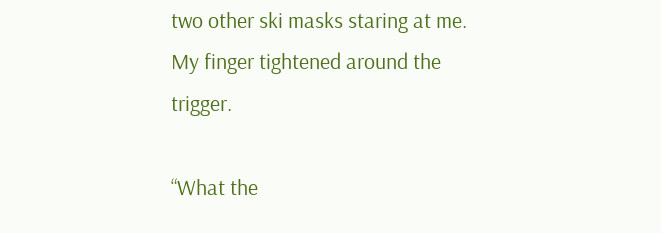two other ski masks staring at me. My finger tightened around the trigger.

“What the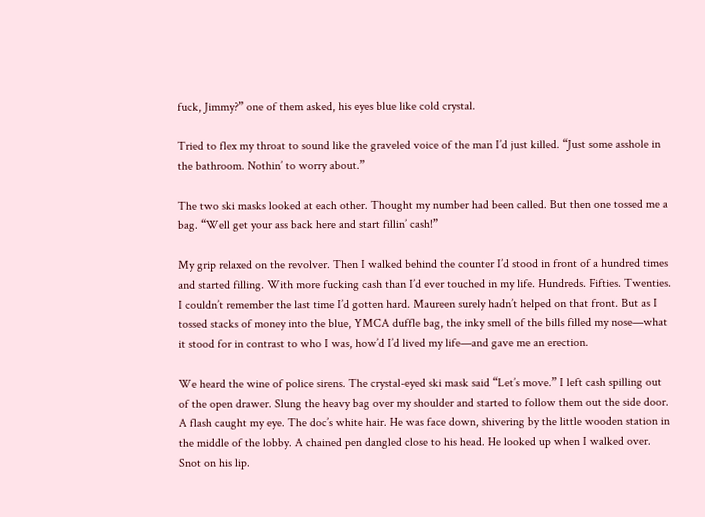fuck, Jimmy?” one of them asked, his eyes blue like cold crystal.

Tried to flex my throat to sound like the graveled voice of the man I’d just killed. “Just some asshole in the bathroom. Nothin’ to worry about.”

The two ski masks looked at each other. Thought my number had been called. But then one tossed me a bag. “Well get your ass back here and start fillin’ cash!”

My grip relaxed on the revolver. Then I walked behind the counter I’d stood in front of a hundred times and started filling. With more fucking cash than I’d ever touched in my life. Hundreds. Fifties. Twenties. I couldn’t remember the last time I’d gotten hard. Maureen surely hadn’t helped on that front. But as I tossed stacks of money into the blue, YMCA duffle bag, the inky smell of the bills filled my nose—what it stood for in contrast to who I was, how’d I’d lived my life—and gave me an erection.

We heard the wine of police sirens. The crystal-eyed ski mask said “Let’s move.” I left cash spilling out of the open drawer. Slung the heavy bag over my shoulder and started to follow them out the side door. A flash caught my eye. The doc’s white hair. He was face down, shivering by the little wooden station in the middle of the lobby. A chained pen dangled close to his head. He looked up when I walked over. Snot on his lip.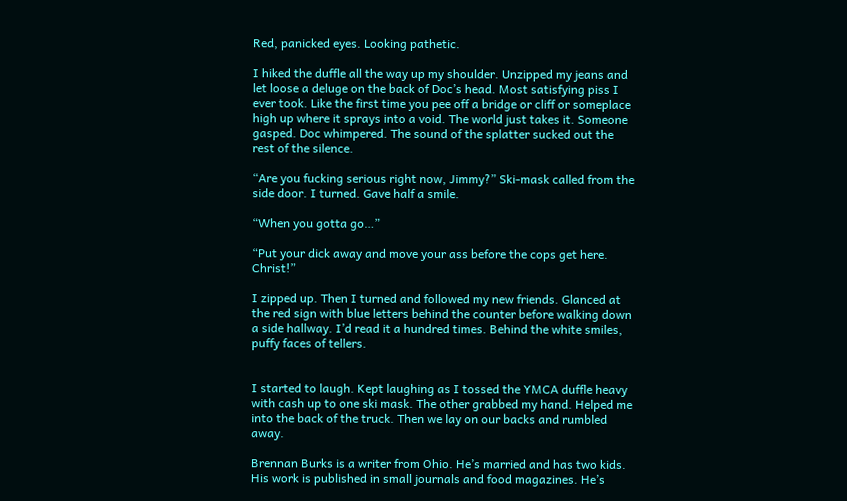Red, panicked eyes. Looking pathetic.

I hiked the duffle all the way up my shoulder. Unzipped my jeans and let loose a deluge on the back of Doc’s head. Most satisfying piss I ever took. Like the first time you pee off a bridge or cliff or someplace high up where it sprays into a void. The world just takes it. Someone gasped. Doc whimpered. The sound of the splatter sucked out the rest of the silence.

“Are you fucking serious right now, Jimmy?” Ski-mask called from the side door. I turned. Gave half a smile.

“When you gotta go…”

“Put your dick away and move your ass before the cops get here. Christ!”

I zipped up. Then I turned and followed my new friends. Glanced at the red sign with blue letters behind the counter before walking down a side hallway. I’d read it a hundred times. Behind the white smiles, puffy faces of tellers.


I started to laugh. Kept laughing as I tossed the YMCA duffle heavy with cash up to one ski mask. The other grabbed my hand. Helped me into the back of the truck. Then we lay on our backs and rumbled away.

Brennan Burks is a writer from Ohio. He’s married and has two kids. His work is published in small journals and food magazines. He’s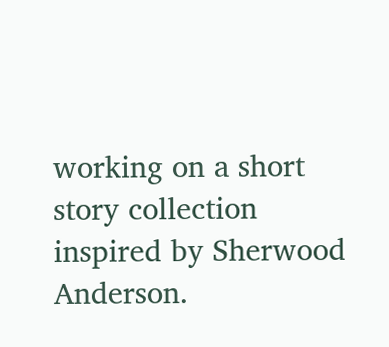working on a short story collection inspired by Sherwood Anderson.